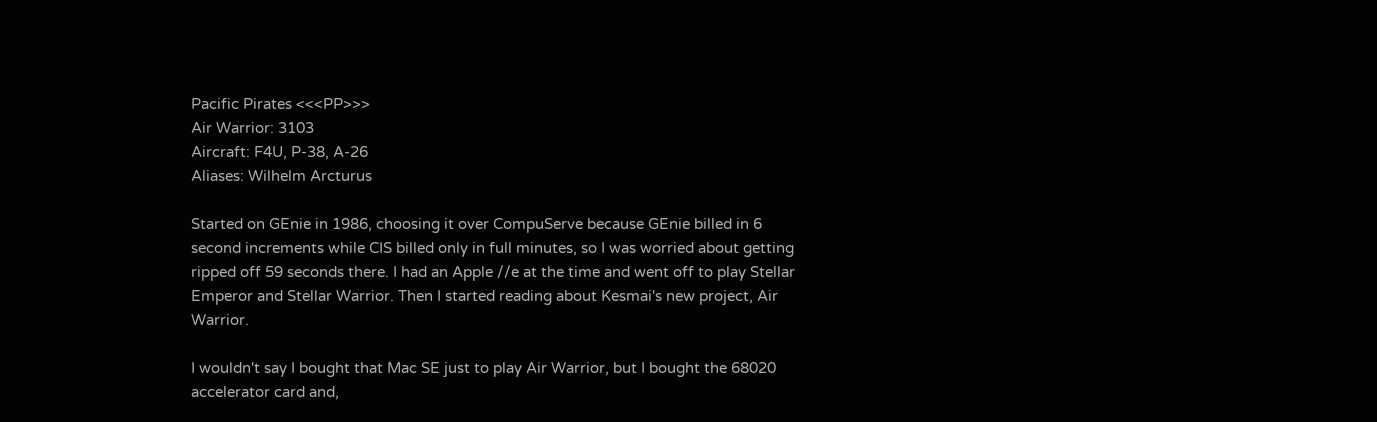Pacific Pirates <<<PP>>>
Air Warrior: 3103
Aircraft: F4U, P-38, A-26
Aliases: Wilhelm Arcturus

Started on GEnie in 1986, choosing it over CompuServe because GEnie billed in 6 second increments while CIS billed only in full minutes, so I was worried about getting ripped off 59 seconds there. I had an Apple //e at the time and went off to play Stellar Emperor and Stellar Warrior. Then I started reading about Kesmai's new project, Air Warrior.

I wouldn't say I bought that Mac SE just to play Air Warrior, but I bought the 68020 accelerator card and,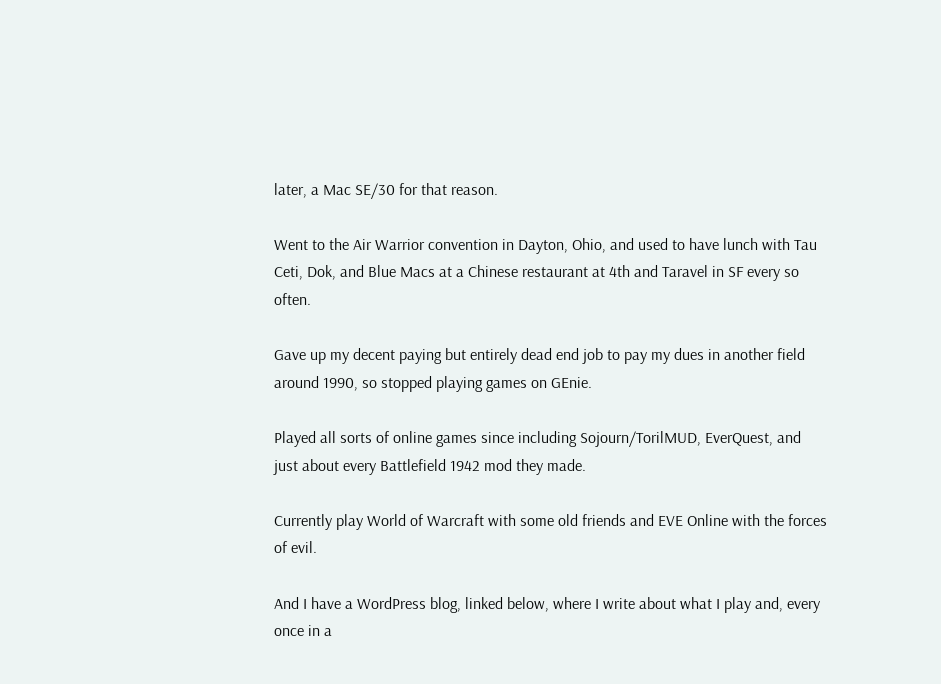later, a Mac SE/30 for that reason.

Went to the Air Warrior convention in Dayton, Ohio, and used to have lunch with Tau Ceti, Dok, and Blue Macs at a Chinese restaurant at 4th and Taravel in SF every so often.

Gave up my decent paying but entirely dead end job to pay my dues in another field around 1990, so stopped playing games on GEnie.

Played all sorts of online games since including Sojourn/TorilMUD, EverQuest, and just about every Battlefield 1942 mod they made.

Currently play World of Warcraft with some old friends and EVE Online with the forces of evil.

And I have a WordPress blog, linked below, where I write about what I play and, every once in a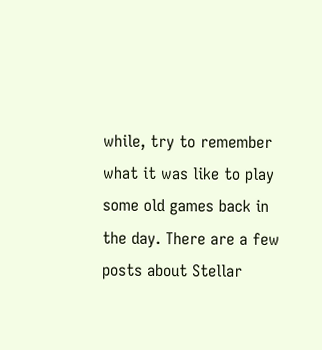while, try to remember what it was like to play some old games back in the day. There are a few posts about Stellar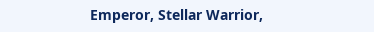Emperor, Stellar Warrior,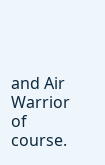and Air Warrior of course.